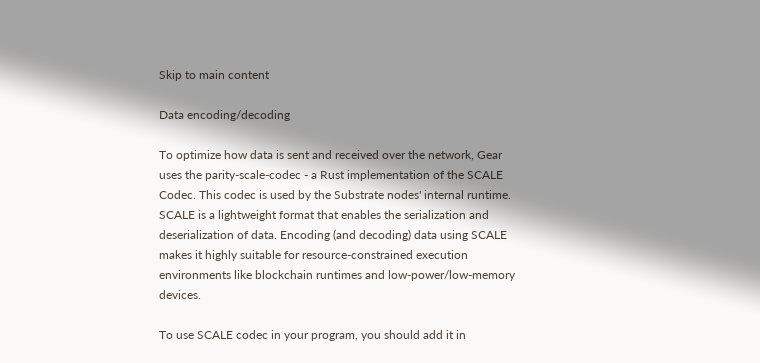Skip to main content

Data encoding/decoding

To optimize how data is sent and received over the network, Gear uses the parity-scale-codec - a Rust implementation of the SCALE Codec. This codec is used by the Substrate nodes' internal runtime. SCALE is a lightweight format that enables the serialization and deserialization of data. Encoding (and decoding) data using SCALE makes it highly suitable for resource-constrained execution environments like blockchain runtimes and low-power/low-memory devices.

To use SCALE codec in your program, you should add it in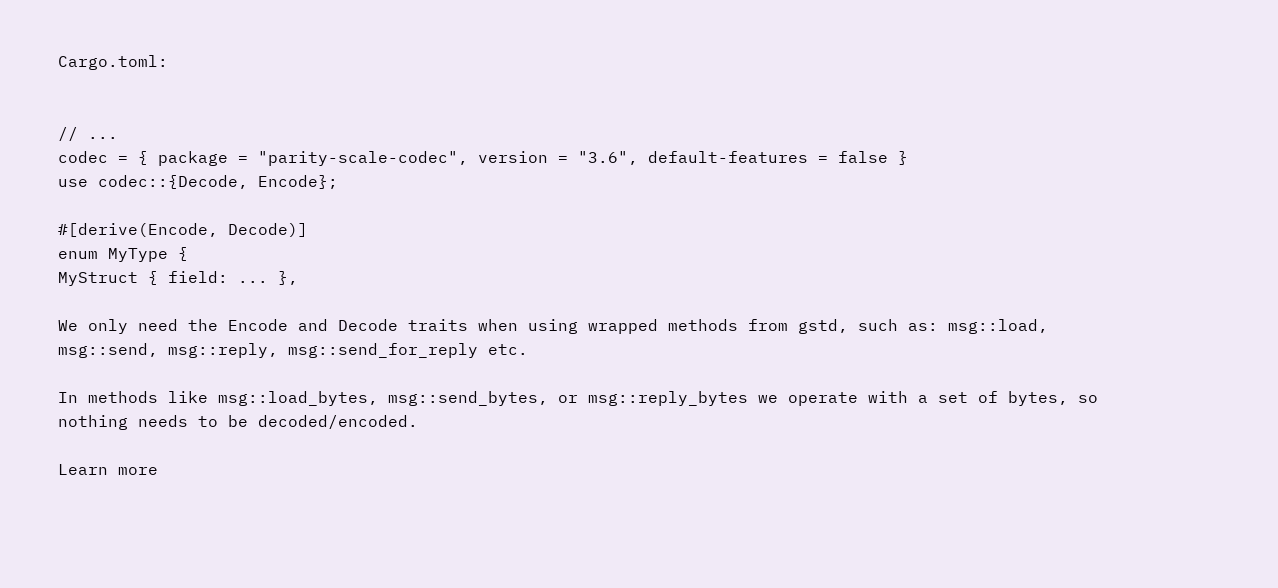Cargo.toml:


// ...
codec = { package = "parity-scale-codec", version = "3.6", default-features = false }
use codec::{Decode, Encode};

#[derive(Encode, Decode)]
enum MyType {
MyStruct { field: ... },

We only need the Encode and Decode traits when using wrapped methods from gstd, such as: msg::load, msg::send, msg::reply, msg::send_for_reply etc.

In methods like msg::load_bytes, msg::send_bytes, or msg::reply_bytes we operate with a set of bytes, so nothing needs to be decoded/encoded.

Learn more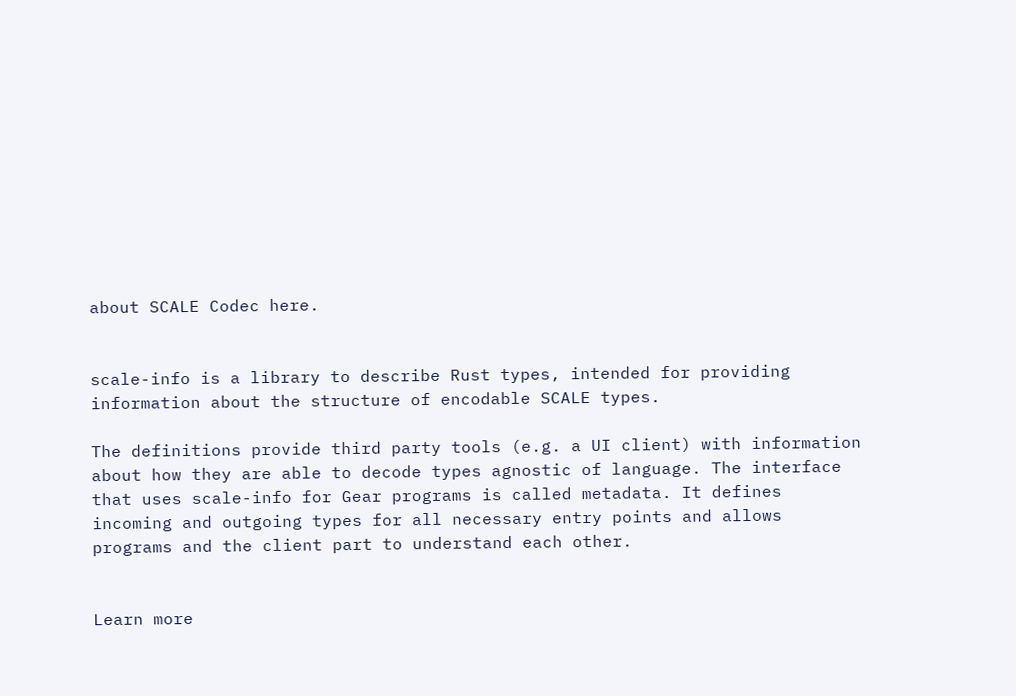about SCALE Codec here.


scale-info is a library to describe Rust types, intended for providing information about the structure of encodable SCALE types.

The definitions provide third party tools (e.g. a UI client) with information about how they are able to decode types agnostic of language. The interface that uses scale-info for Gear programs is called metadata. It defines incoming and outgoing types for all necessary entry points and allows programs and the client part to understand each other.


Learn more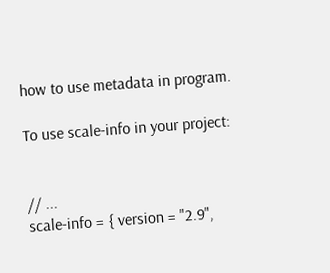how to use metadata in program.

To use scale-info in your project:


// ...
scale-info = { version = "2.9",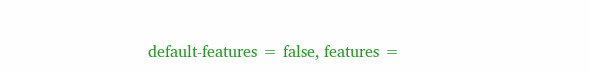default-features = false, features =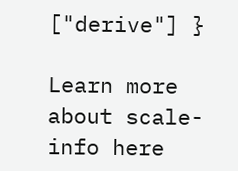["derive"] }

Learn more about scale-info here